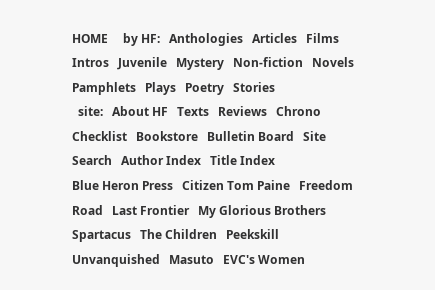HOME     by HF:   Anthologies   Articles   Films   Intros   Juvenile   Mystery   Non-fiction   Novels   Pamphlets   Plays   Poetry   Stories
  site:   About HF   Texts   Reviews   Chrono Checklist   Bookstore   Bulletin Board   Site Search   Author Index   Title Index
Blue Heron Press   Citizen Tom Paine   Freedom Road   Last Frontier   My Glorious Brothers   Spartacus   The Children   Peekskill   Unvanquished   Masuto   EVC's Women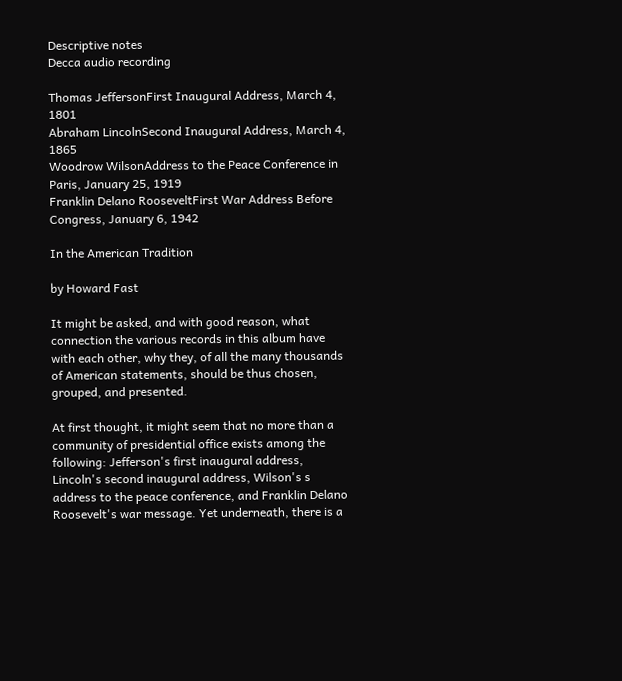Descriptive notes
Decca audio recording

Thomas JeffersonFirst Inaugural Address, March 4, 1801
Abraham LincolnSecond Inaugural Address, March 4, 1865
Woodrow WilsonAddress to the Peace Conference in Paris, January 25, 1919
Franklin Delano RooseveltFirst War Address Before Congress, January 6, 1942

In the American Tradition

by Howard Fast

It might be asked, and with good reason, what connection the various records in this album have with each other, why they, of all the many thousands of American statements, should be thus chosen, grouped, and presented.

At first thought, it might seem that no more than a community of presidential office exists among the following: Jefferson's first inaugural address, Lincoln's second inaugural address, Wilson's s address to the peace conference, and Franklin Delano Roosevelt's war message. Yet underneath, there is a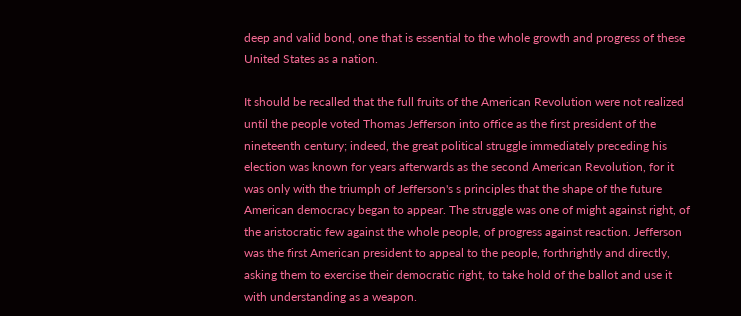deep and valid bond, one that is essential to the whole growth and progress of these United States as a nation.

It should be recalled that the full fruits of the American Revolution were not realized until the people voted Thomas Jefferson into office as the first president of the nineteenth century; indeed, the great political struggle immediately preceding his election was known for years afterwards as the second American Revolution, for it was only with the triumph of Jefferson's s principles that the shape of the future American democracy began to appear. The struggle was one of might against right, of the aristocratic few against the whole people, of progress against reaction. Jefferson was the first American president to appeal to the people, forthrightly and directly, asking them to exercise their democratic right, to take hold of the ballot and use it with understanding as a weapon.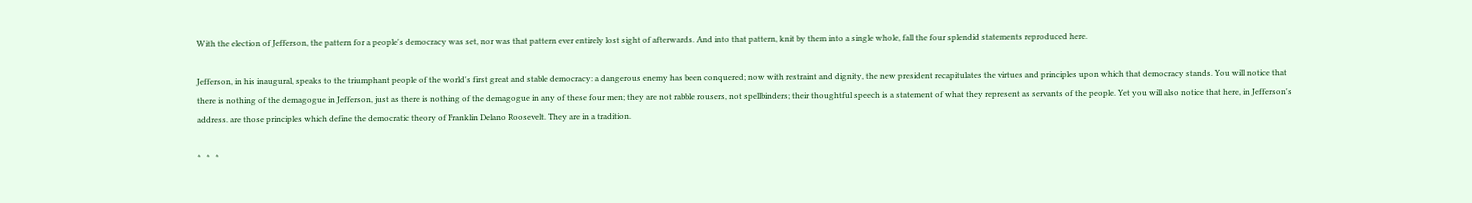With the election of Jefferson, the pattern for a people's democracy was set, nor was that pattern ever entirely lost sight of afterwards. And into that pattern, knit by them into a single whole, fall the four splendid statements reproduced here.

Jefferson, in his inaugural, speaks to the triumphant people of the world's first great and stable democracy: a dangerous enemy has been conquered; now with restraint and dignity, the new president recapitulates the virtues and principles upon which that democracy stands. You will notice that there is nothing of the demagogue in Jefferson, just as there is nothing of the demagogue in any of these four men; they are not rabble rousers, not spellbinders; their thoughtful speech is a statement of what they represent as servants of the people. Yet you will also notice that here, in Jefferson's address. are those principles which define the democratic theory of Franklin Delano Roosevelt. They are in a tradition.

*   *   *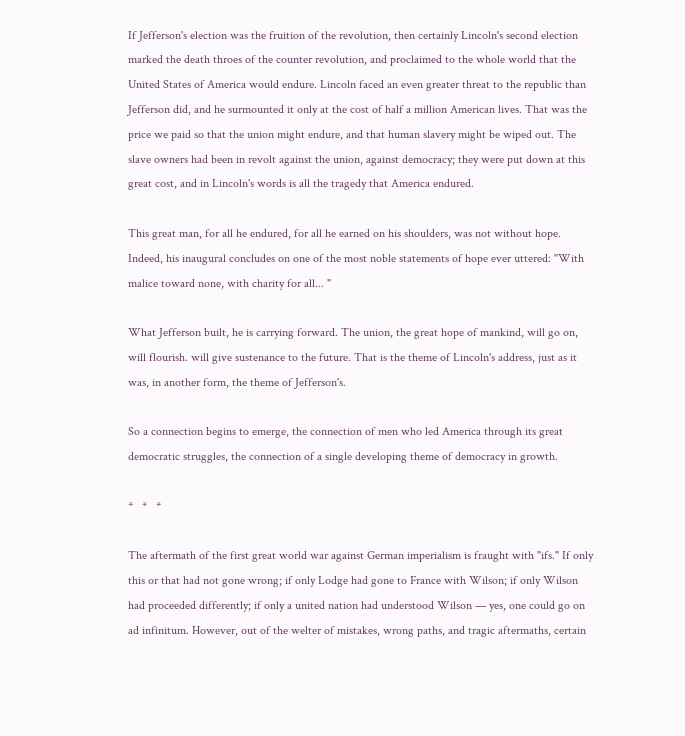If Jefferson's election was the fruition of the revolution, then certainly Lincoln's second election marked the death throes of the counter revolution, and proclaimed to the whole world that the United States of America would endure. Lincoln faced an even greater threat to the republic than Jefferson did, and he surmounted it only at the cost of half a million American lives. That was the price we paid so that the union might endure, and that human slavery might be wiped out. The slave owners had been in revolt against the union, against democracy; they were put down at this great cost, and in Lincoln's words is all the tragedy that America endured.

This great man, for all he endured, for all he earned on his shoulders, was not without hope. Indeed, his inaugural concludes on one of the most noble statements of hope ever uttered: "With malice toward none, with charity for all... "

What Jefferson built, he is carrying forward. The union, the great hope of mankind, will go on, will flourish. will give sustenance to the future. That is the theme of Lincoln's address, just as it was, in another form, the theme of Jefferson's.

So a connection begins to emerge, the connection of men who led America through its great democratic struggles, the connection of a single developing theme of democracy in growth.

*   *   *

The aftermath of the first great world war against German imperialism is fraught with "ifs." If only this or that had not gone wrong; if only Lodge had gone to France with Wilson; if only Wilson had proceeded differently; if only a united nation had understood Wilson — yes, one could go on ad infinitum. However, out of the welter of mistakes, wrong paths, and tragic aftermaths, certain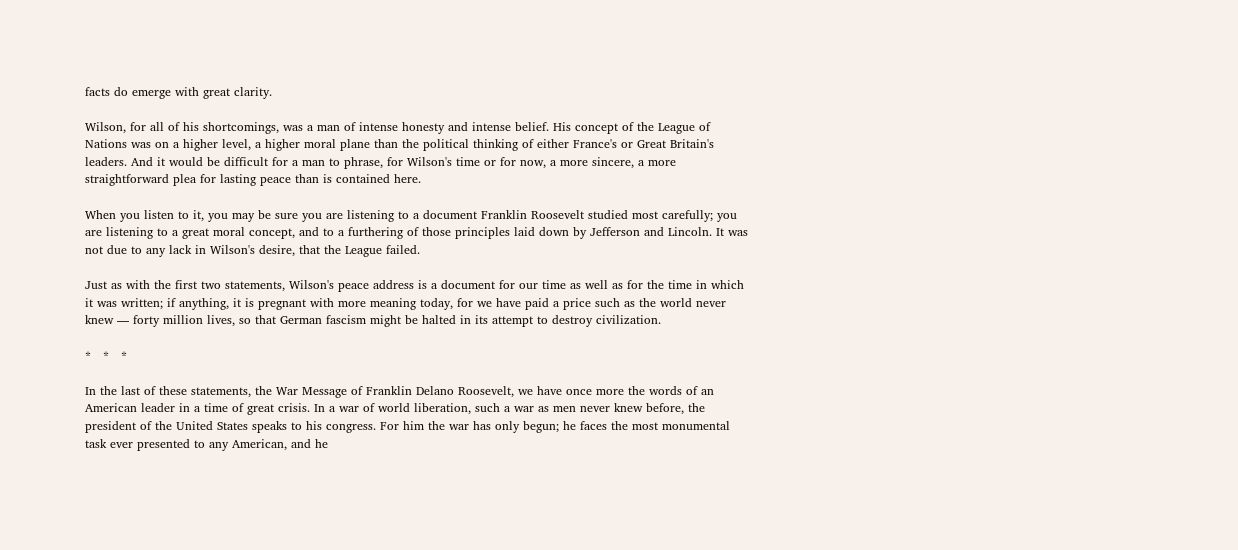facts do emerge with great clarity.

Wilson, for all of his shortcomings, was a man of intense honesty and intense belief. His concept of the League of Nations was on a higher level, a higher moral plane than the political thinking of either France's or Great Britain's leaders. And it would be difficult for a man to phrase, for Wilson's time or for now, a more sincere, a more straightforward plea for lasting peace than is contained here.

When you listen to it, you may be sure you are listening to a document Franklin Roosevelt studied most carefully; you are listening to a great moral concept, and to a furthering of those principles laid down by Jefferson and Lincoln. It was not due to any lack in Wilson's desire, that the League failed.

Just as with the first two statements, Wilson's peace address is a document for our time as well as for the time in which it was written; if anything, it is pregnant with more meaning today, for we have paid a price such as the world never knew — forty million lives, so that German fascism might be halted in its attempt to destroy civilization.

*   *   *

In the last of these statements, the War Message of Franklin Delano Roosevelt, we have once more the words of an American leader in a time of great crisis. In a war of world liberation, such a war as men never knew before, the president of the United States speaks to his congress. For him the war has only begun; he faces the most monumental task ever presented to any American, and he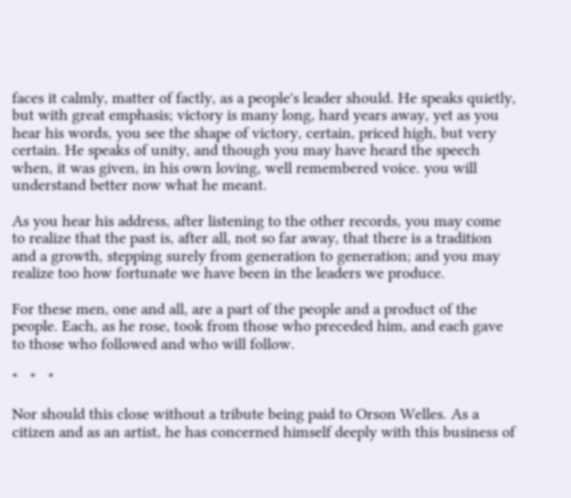faces it calmly, matter of factly, as a people's leader should. He speaks quietly, but with great emphasis; victory is many long, hard years away, yet as you hear his words, you see the shape of victory, certain, priced high, but very certain. He speaks of unity, and though you may have heard the speech when, it was given, in his own loving, well remembered voice. you will understand better now what he meant.

As you hear his address, after listening to the other records, you may come to realize that the past is, after all, not so far away, that there is a tradition and a growth, stepping surely from generation to generation; and you may realize too how fortunate we have been in the leaders we produce.

For these men, one and all, are a part of the people and a product of the people. Each, as he rose, took from those who preceded him, and each gave to those who followed and who will follow.

*   *   *

Nor should this close without a tribute being paid to Orson Welles. As a citizen and as an artist, he has concerned himself deeply with this business of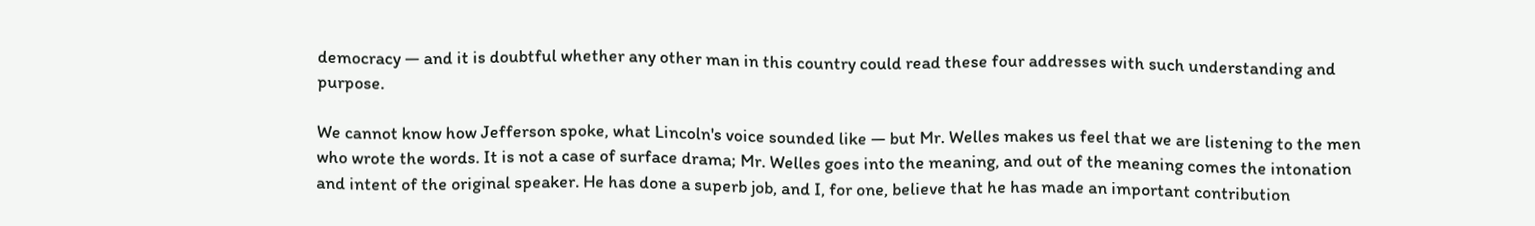democracy — and it is doubtful whether any other man in this country could read these four addresses with such understanding and purpose.

We cannot know how Jefferson spoke, what Lincoln's voice sounded like — but Mr. Welles makes us feel that we are listening to the men who wrote the words. It is not a case of surface drama; Mr. Welles goes into the meaning, and out of the meaning comes the intonation and intent of the original speaker. He has done a superb job, and I, for one, believe that he has made an important contribution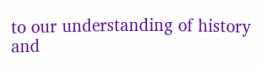to our understanding of history and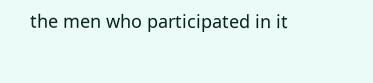the men who participated in it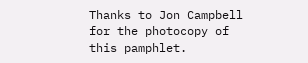Thanks to Jon Campbell for the photocopy of this pamphlet.